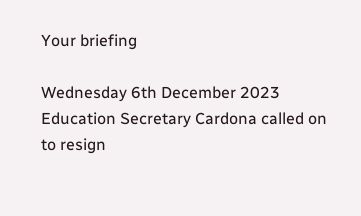Your briefing

Wednesday 6th December 2023
Education Secretary Cardona called on to resign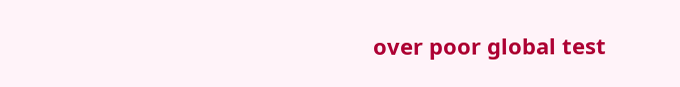over poor global test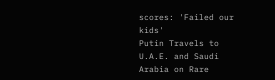scores: 'Failed our kids'
Putin Travels to U.A.E. and Saudi Arabia on Rare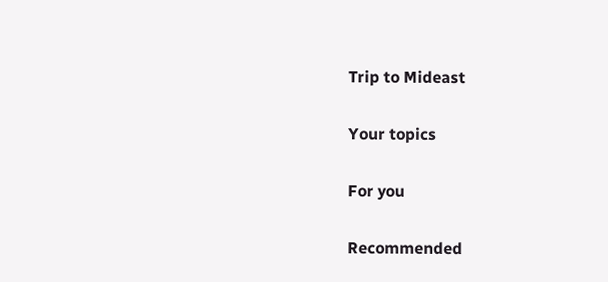Trip to Mideast

Your topics

For you

Recommended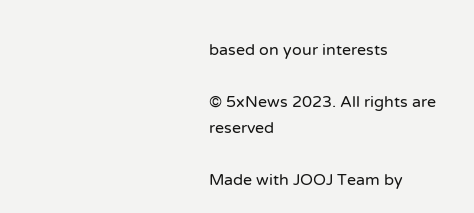based on your interests

© 5xNews 2023. All rights are reserved

Made with JOOJ Team by